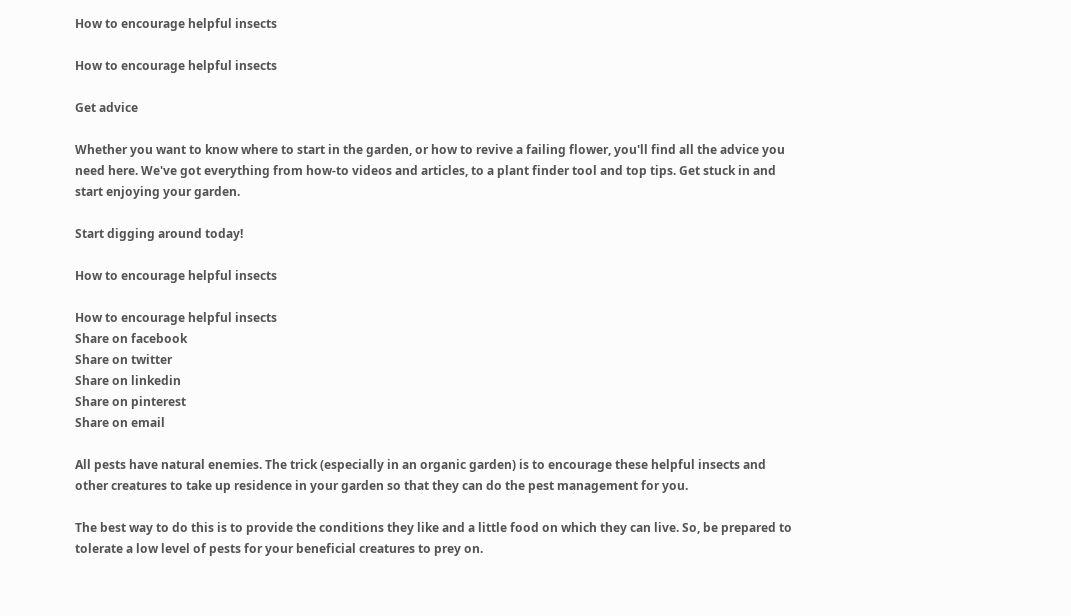How to encourage helpful insects

How to encourage helpful insects

Get advice

Whether you want to know where to start in the garden, or how to revive a failing flower, you'll find all the advice you need here. We've got everything from how-to videos and articles, to a plant finder tool and top tips. Get stuck in and start enjoying your garden.

Start digging around today!

How to encourage helpful insects

How to encourage helpful insects
Share on facebook
Share on twitter
Share on linkedin
Share on pinterest
Share on email

All pests have natural enemies. The trick (especially in an organic garden) is to encourage these helpful insects and other creatures to take up residence in your garden so that they can do the pest management for you.

The best way to do this is to provide the conditions they like and a little food on which they can live. So, be prepared to tolerate a low level of pests for your beneficial creatures to prey on.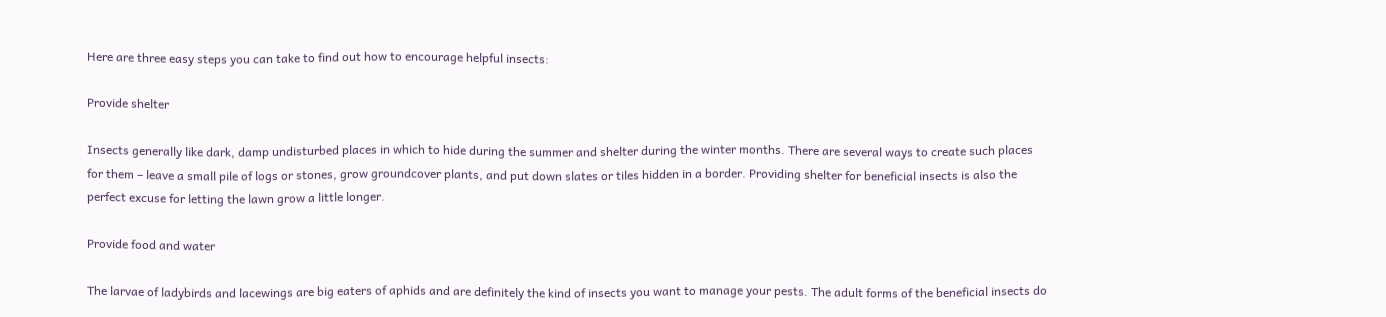Here are three easy steps you can take to find out how to encourage helpful insects:

Provide shelter

Insects generally like dark, damp undisturbed places in which to hide during the summer and shelter during the winter months. There are several ways to create such places for them – leave a small pile of logs or stones, grow groundcover plants, and put down slates or tiles hidden in a border. Providing shelter for beneficial insects is also the perfect excuse for letting the lawn grow a little longer.

Provide food and water

The larvae of ladybirds and lacewings are big eaters of aphids and are definitely the kind of insects you want to manage your pests. The adult forms of the beneficial insects do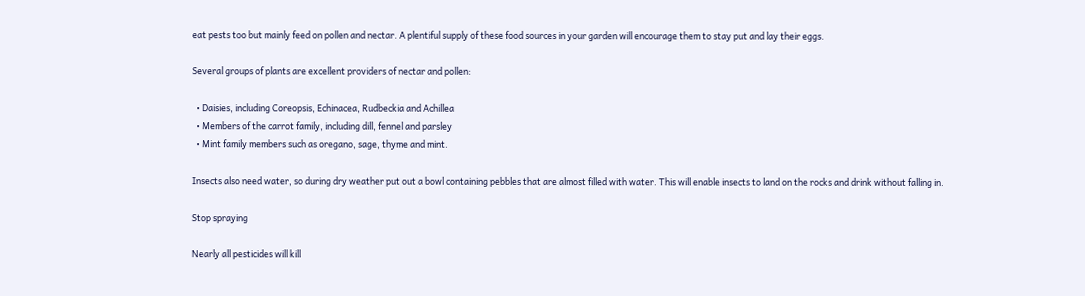eat pests too but mainly feed on pollen and nectar. A plentiful supply of these food sources in your garden will encourage them to stay put and lay their eggs.

Several groups of plants are excellent providers of nectar and pollen:

  • Daisies, including Coreopsis, Echinacea, Rudbeckia and Achillea
  • Members of the carrot family, including dill, fennel and parsley
  • Mint family members such as oregano, sage, thyme and mint.

Insects also need water, so during dry weather put out a bowl containing pebbles that are almost filled with water. This will enable insects to land on the rocks and drink without falling in.

Stop spraying

Nearly all pesticides will kill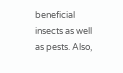beneficial insects as well as pests. Also,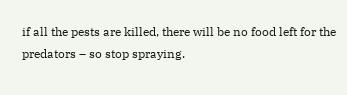if all the pests are killed, there will be no food left for the predators – so stop spraying.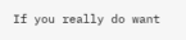If you really do want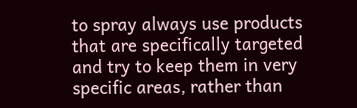to spray always use products that are specifically targeted and try to keep them in very specific areas, rather than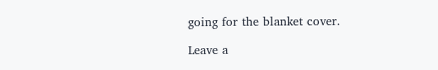going for the blanket cover.

Leave a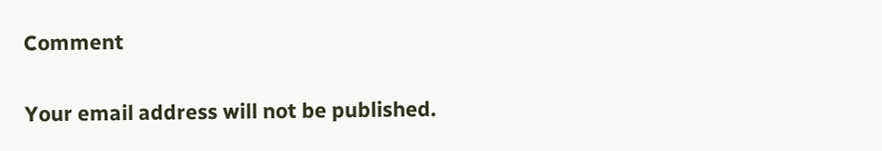Comment

Your email address will not be published.